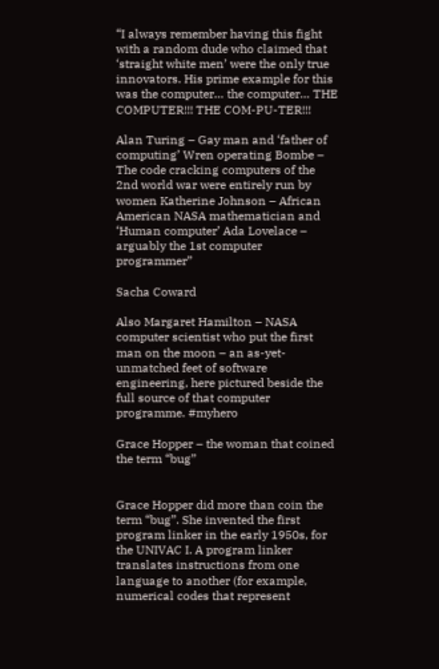“I always remember having this fight with a random dude who claimed that ‘straight white men’ were the only true innovators. His prime example for this was the computer… the computer… THE COMPUTER!!! THE COM-PU-TER!!!

Alan Turing – Gay man and ‘father of computing’ Wren operating Bombe – The code cracking computers of the 2nd world war were entirely run by women Katherine Johnson – African American NASA mathematician and ‘Human computer’ Ada Lovelace – arguably the 1st computer programmer”

Sacha Coward

Also Margaret Hamilton – NASA computer scientist who put the first man on the moon – an as-yet-unmatched feet of software engineering, here pictured beside the full source of that computer programme. #myhero

Grace Hopper – the woman that coined the term “bug”


Grace Hopper did more than coin the term “bug”. She invented the first program linker in the early 1950s, for the UNIVAC I. A program linker translates instructions from one language to another (for example, numerical codes that represent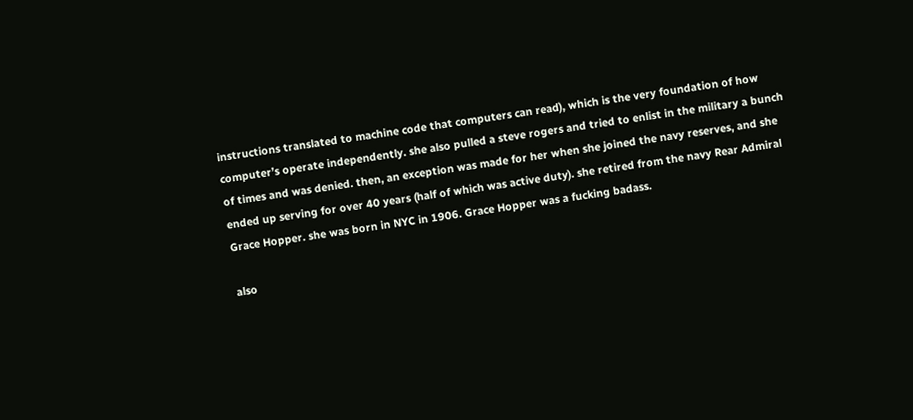instructions translated to machine code that computers can read), which is the very foundation of how computer’s operate independently. she also pulled a steve rogers and tried to enlist in the military a bunch of times and was denied. then, an exception was made for her when she joined the navy reserves, and she ended up serving for over 40 years (half of which was active duty). she retired from the navy Rear Admiral Grace Hopper. she was born in NYC in 1906. Grace Hopper was a fucking badass.

also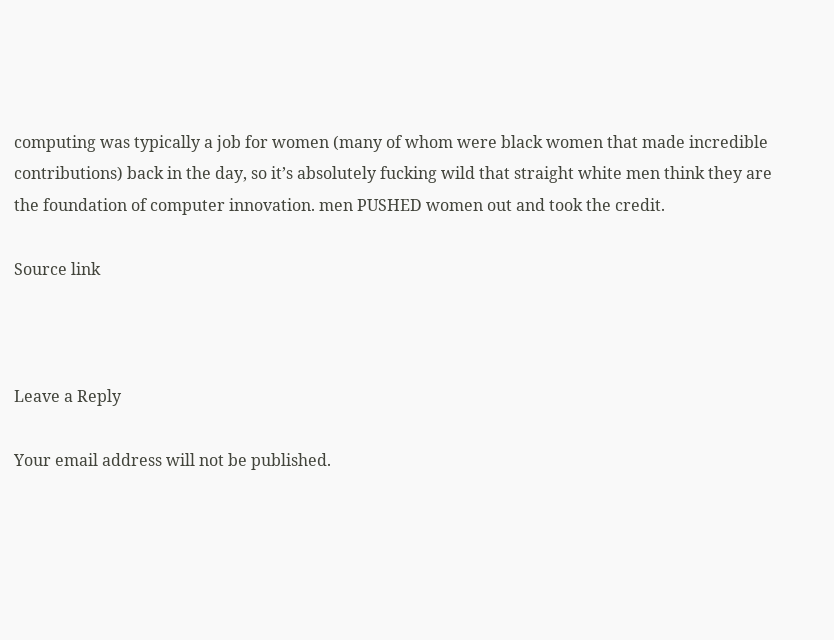computing was typically a job for women (many of whom were black women that made incredible contributions) back in the day, so it’s absolutely fucking wild that straight white men think they are the foundation of computer innovation. men PUSHED women out and took the credit.

Source link



Leave a Reply

Your email address will not be published.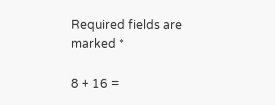Required fields are marked *

8 + 16 =